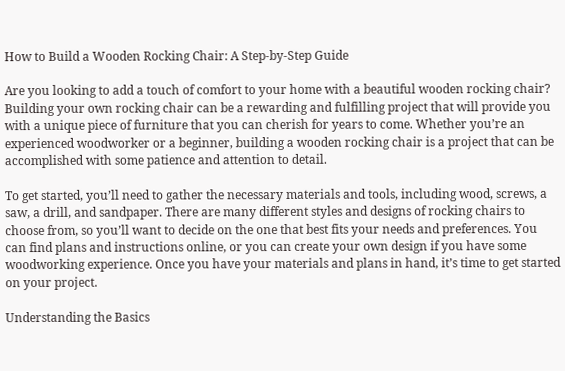How to Build a Wooden Rocking Chair: A Step-by-Step Guide

Are you looking to add a touch of comfort to your home with a beautiful wooden rocking chair? Building your own rocking chair can be a rewarding and fulfilling project that will provide you with a unique piece of furniture that you can cherish for years to come. Whether you’re an experienced woodworker or a beginner, building a wooden rocking chair is a project that can be accomplished with some patience and attention to detail.

To get started, you’ll need to gather the necessary materials and tools, including wood, screws, a saw, a drill, and sandpaper. There are many different styles and designs of rocking chairs to choose from, so you’ll want to decide on the one that best fits your needs and preferences. You can find plans and instructions online, or you can create your own design if you have some woodworking experience. Once you have your materials and plans in hand, it’s time to get started on your project.

Understanding the Basics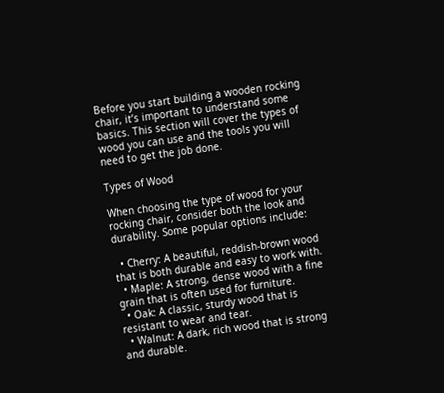Before you start building a wooden rocking chair, it’s important to understand some basics. This section will cover the types of wood you can use and the tools you will need to get the job done.

Types of Wood

When choosing the type of wood for your rocking chair, consider both the look and durability. Some popular options include:

  • Cherry: A beautiful, reddish-brown wood that is both durable and easy to work with.
  • Maple: A strong, dense wood with a fine grain that is often used for furniture.
  • Oak: A classic, sturdy wood that is resistant to wear and tear.
  • Walnut: A dark, rich wood that is strong and durable.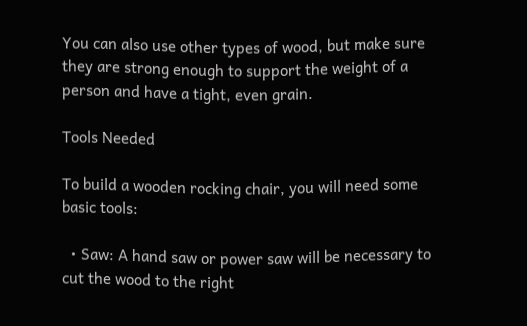You can also use other types of wood, but make sure they are strong enough to support the weight of a person and have a tight, even grain.

Tools Needed

To build a wooden rocking chair, you will need some basic tools:

  • Saw: A hand saw or power saw will be necessary to cut the wood to the right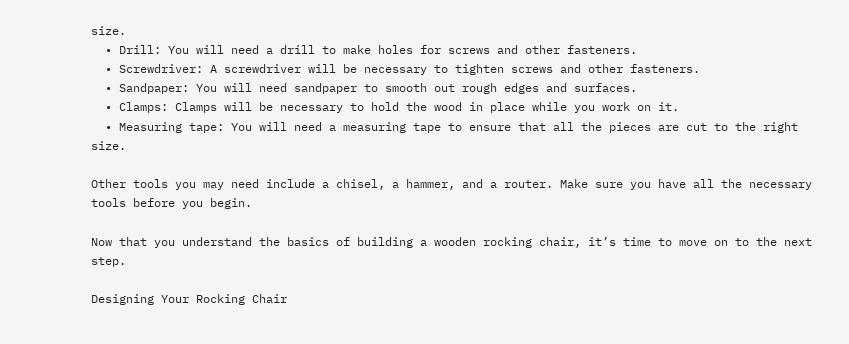size.
  • Drill: You will need a drill to make holes for screws and other fasteners.
  • Screwdriver: A screwdriver will be necessary to tighten screws and other fasteners.
  • Sandpaper: You will need sandpaper to smooth out rough edges and surfaces.
  • Clamps: Clamps will be necessary to hold the wood in place while you work on it.
  • Measuring tape: You will need a measuring tape to ensure that all the pieces are cut to the right size.

Other tools you may need include a chisel, a hammer, and a router. Make sure you have all the necessary tools before you begin.

Now that you understand the basics of building a wooden rocking chair, it’s time to move on to the next step.

Designing Your Rocking Chair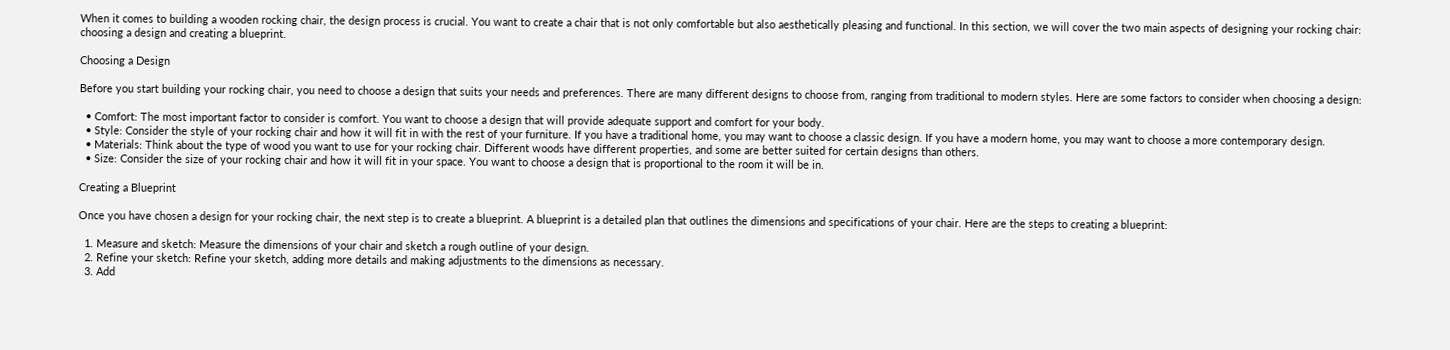When it comes to building a wooden rocking chair, the design process is crucial. You want to create a chair that is not only comfortable but also aesthetically pleasing and functional. In this section, we will cover the two main aspects of designing your rocking chair: choosing a design and creating a blueprint.

Choosing a Design

Before you start building your rocking chair, you need to choose a design that suits your needs and preferences. There are many different designs to choose from, ranging from traditional to modern styles. Here are some factors to consider when choosing a design:

  • Comfort: The most important factor to consider is comfort. You want to choose a design that will provide adequate support and comfort for your body.
  • Style: Consider the style of your rocking chair and how it will fit in with the rest of your furniture. If you have a traditional home, you may want to choose a classic design. If you have a modern home, you may want to choose a more contemporary design.
  • Materials: Think about the type of wood you want to use for your rocking chair. Different woods have different properties, and some are better suited for certain designs than others.
  • Size: Consider the size of your rocking chair and how it will fit in your space. You want to choose a design that is proportional to the room it will be in.

Creating a Blueprint

Once you have chosen a design for your rocking chair, the next step is to create a blueprint. A blueprint is a detailed plan that outlines the dimensions and specifications of your chair. Here are the steps to creating a blueprint:

  1. Measure and sketch: Measure the dimensions of your chair and sketch a rough outline of your design.
  2. Refine your sketch: Refine your sketch, adding more details and making adjustments to the dimensions as necessary.
  3. Add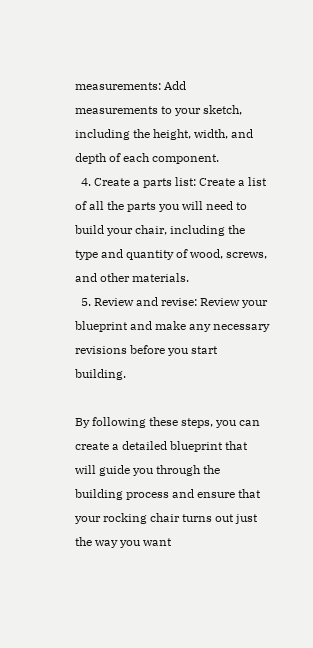measurements: Add measurements to your sketch, including the height, width, and depth of each component.
  4. Create a parts list: Create a list of all the parts you will need to build your chair, including the type and quantity of wood, screws, and other materials.
  5. Review and revise: Review your blueprint and make any necessary revisions before you start building.

By following these steps, you can create a detailed blueprint that will guide you through the building process and ensure that your rocking chair turns out just the way you want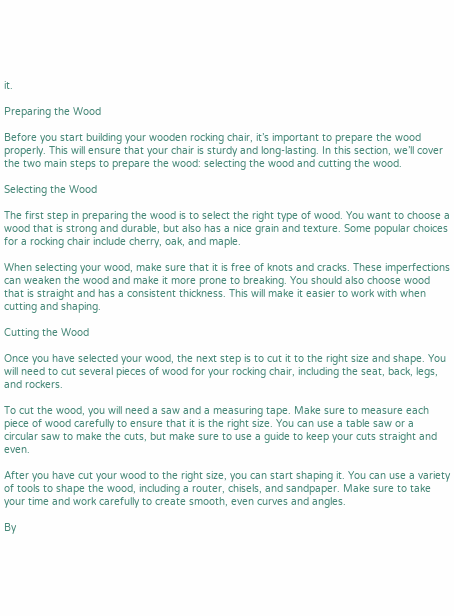it.

Preparing the Wood

Before you start building your wooden rocking chair, it’s important to prepare the wood properly. This will ensure that your chair is sturdy and long-lasting. In this section, we’ll cover the two main steps to prepare the wood: selecting the wood and cutting the wood.

Selecting the Wood

The first step in preparing the wood is to select the right type of wood. You want to choose a wood that is strong and durable, but also has a nice grain and texture. Some popular choices for a rocking chair include cherry, oak, and maple.

When selecting your wood, make sure that it is free of knots and cracks. These imperfections can weaken the wood and make it more prone to breaking. You should also choose wood that is straight and has a consistent thickness. This will make it easier to work with when cutting and shaping.

Cutting the Wood

Once you have selected your wood, the next step is to cut it to the right size and shape. You will need to cut several pieces of wood for your rocking chair, including the seat, back, legs, and rockers.

To cut the wood, you will need a saw and a measuring tape. Make sure to measure each piece of wood carefully to ensure that it is the right size. You can use a table saw or a circular saw to make the cuts, but make sure to use a guide to keep your cuts straight and even.

After you have cut your wood to the right size, you can start shaping it. You can use a variety of tools to shape the wood, including a router, chisels, and sandpaper. Make sure to take your time and work carefully to create smooth, even curves and angles.

By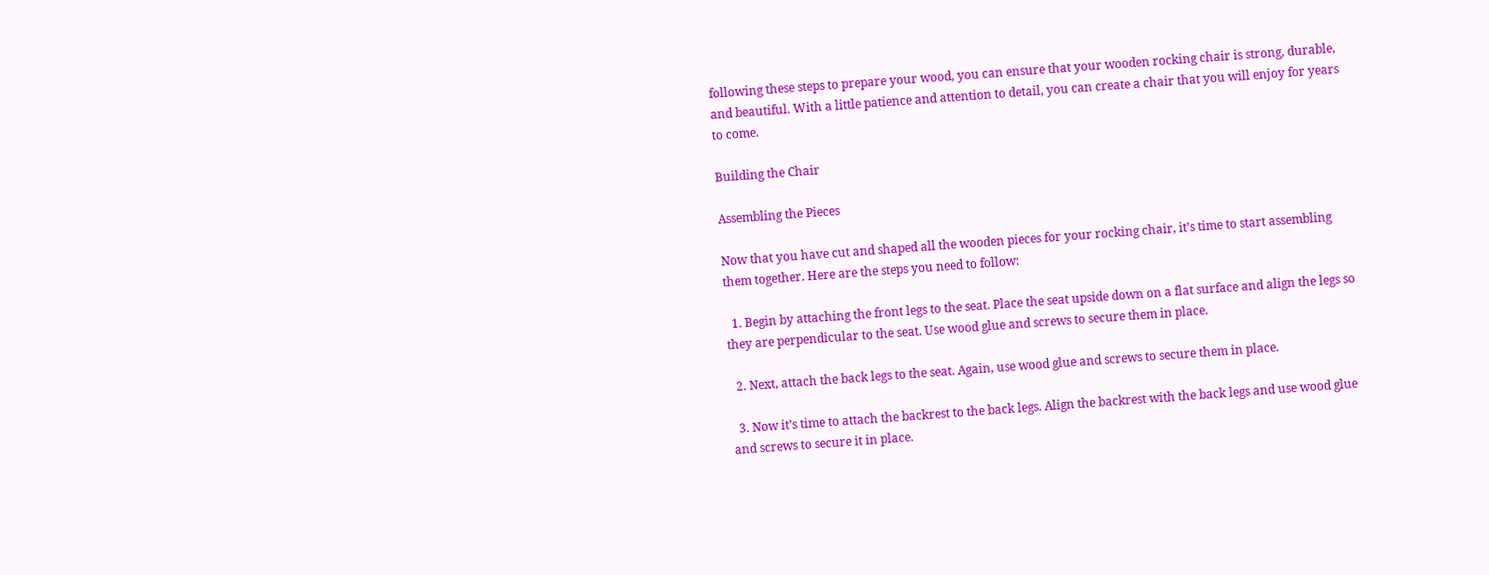following these steps to prepare your wood, you can ensure that your wooden rocking chair is strong, durable, and beautiful. With a little patience and attention to detail, you can create a chair that you will enjoy for years to come.

Building the Chair

Assembling the Pieces

Now that you have cut and shaped all the wooden pieces for your rocking chair, it’s time to start assembling them together. Here are the steps you need to follow:

  1. Begin by attaching the front legs to the seat. Place the seat upside down on a flat surface and align the legs so they are perpendicular to the seat. Use wood glue and screws to secure them in place.

  2. Next, attach the back legs to the seat. Again, use wood glue and screws to secure them in place.

  3. Now it’s time to attach the backrest to the back legs. Align the backrest with the back legs and use wood glue and screws to secure it in place.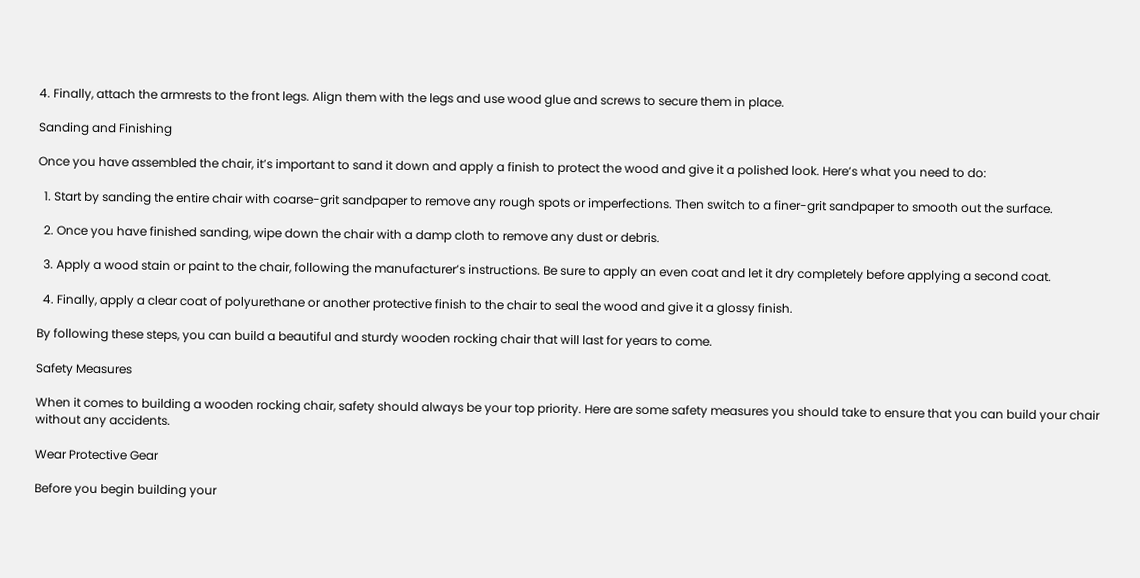4. Finally, attach the armrests to the front legs. Align them with the legs and use wood glue and screws to secure them in place.

Sanding and Finishing

Once you have assembled the chair, it’s important to sand it down and apply a finish to protect the wood and give it a polished look. Here’s what you need to do:

  1. Start by sanding the entire chair with coarse-grit sandpaper to remove any rough spots or imperfections. Then switch to a finer-grit sandpaper to smooth out the surface.

  2. Once you have finished sanding, wipe down the chair with a damp cloth to remove any dust or debris.

  3. Apply a wood stain or paint to the chair, following the manufacturer’s instructions. Be sure to apply an even coat and let it dry completely before applying a second coat.

  4. Finally, apply a clear coat of polyurethane or another protective finish to the chair to seal the wood and give it a glossy finish.

By following these steps, you can build a beautiful and sturdy wooden rocking chair that will last for years to come.

Safety Measures

When it comes to building a wooden rocking chair, safety should always be your top priority. Here are some safety measures you should take to ensure that you can build your chair without any accidents.

Wear Protective Gear

Before you begin building your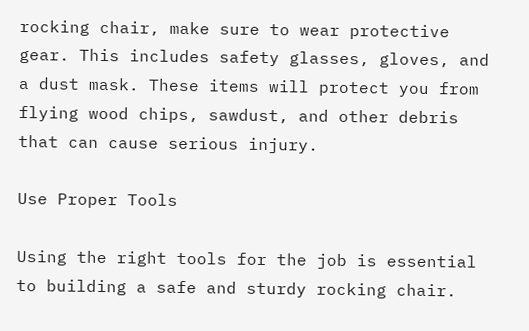rocking chair, make sure to wear protective gear. This includes safety glasses, gloves, and a dust mask. These items will protect you from flying wood chips, sawdust, and other debris that can cause serious injury.

Use Proper Tools

Using the right tools for the job is essential to building a safe and sturdy rocking chair.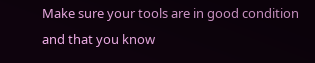Make sure your tools are in good condition and that you know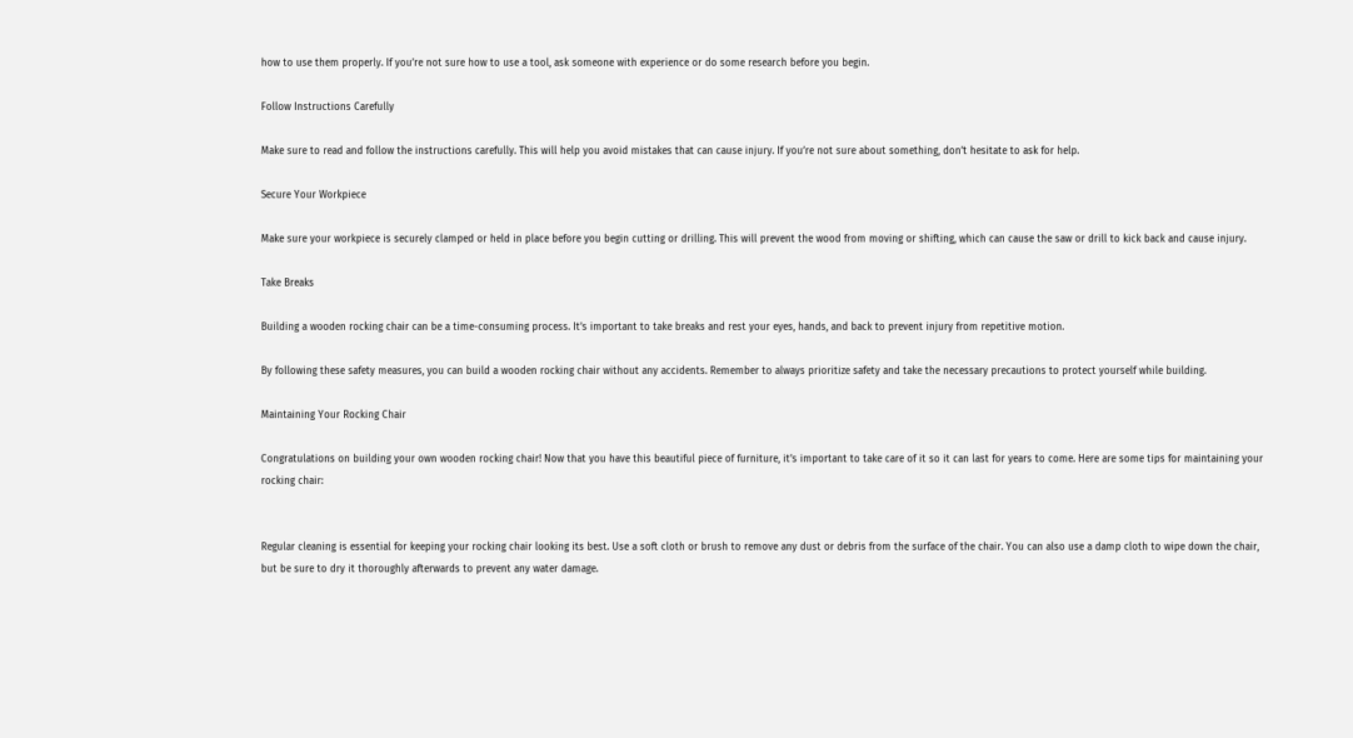how to use them properly. If you’re not sure how to use a tool, ask someone with experience or do some research before you begin.

Follow Instructions Carefully

Make sure to read and follow the instructions carefully. This will help you avoid mistakes that can cause injury. If you’re not sure about something, don’t hesitate to ask for help.

Secure Your Workpiece

Make sure your workpiece is securely clamped or held in place before you begin cutting or drilling. This will prevent the wood from moving or shifting, which can cause the saw or drill to kick back and cause injury.

Take Breaks

Building a wooden rocking chair can be a time-consuming process. It’s important to take breaks and rest your eyes, hands, and back to prevent injury from repetitive motion.

By following these safety measures, you can build a wooden rocking chair without any accidents. Remember to always prioritize safety and take the necessary precautions to protect yourself while building.

Maintaining Your Rocking Chair

Congratulations on building your own wooden rocking chair! Now that you have this beautiful piece of furniture, it’s important to take care of it so it can last for years to come. Here are some tips for maintaining your rocking chair:


Regular cleaning is essential for keeping your rocking chair looking its best. Use a soft cloth or brush to remove any dust or debris from the surface of the chair. You can also use a damp cloth to wipe down the chair, but be sure to dry it thoroughly afterwards to prevent any water damage.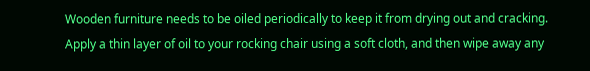Wooden furniture needs to be oiled periodically to keep it from drying out and cracking. Apply a thin layer of oil to your rocking chair using a soft cloth, and then wipe away any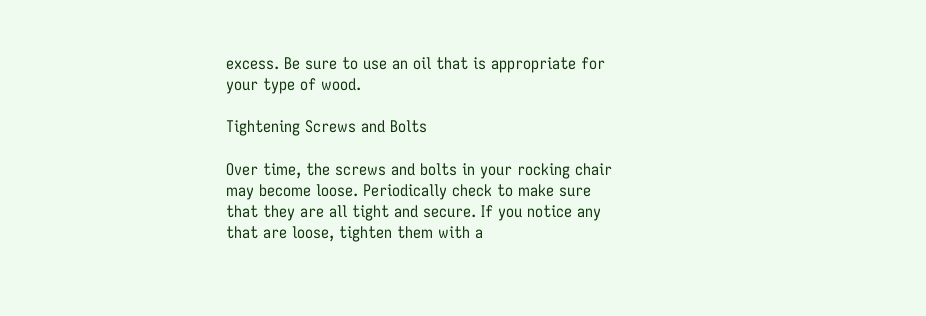excess. Be sure to use an oil that is appropriate for your type of wood.

Tightening Screws and Bolts

Over time, the screws and bolts in your rocking chair may become loose. Periodically check to make sure that they are all tight and secure. If you notice any that are loose, tighten them with a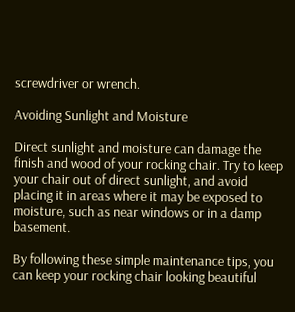screwdriver or wrench.

Avoiding Sunlight and Moisture

Direct sunlight and moisture can damage the finish and wood of your rocking chair. Try to keep your chair out of direct sunlight, and avoid placing it in areas where it may be exposed to moisture, such as near windows or in a damp basement.

By following these simple maintenance tips, you can keep your rocking chair looking beautiful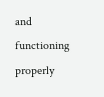and functioning properly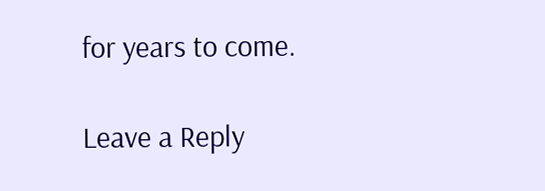for years to come.

Leave a Reply